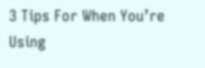3 Tips For When You’re Using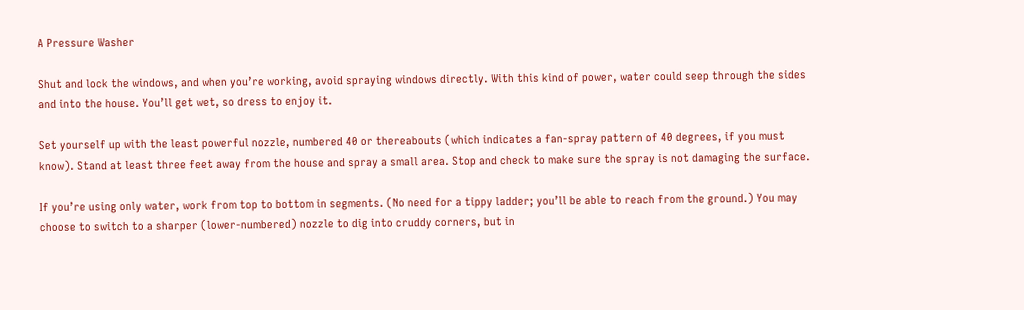A Pressure Washer

Shut and lock the windows, and when you’re working, avoid spraying windows directly. With this kind of power, water could seep through the sides and into the house. You’ll get wet, so dress to enjoy it.

Set yourself up with the least powerful nozzle, numbered 40 or thereabouts (which indicates a fan-spray pattern of 40 degrees, if you must know). Stand at least three feet away from the house and spray a small area. Stop and check to make sure the spray is not damaging the surface.

If you’re using only water, work from top to bottom in segments. (No need for a tippy ladder; you’ll be able to reach from the ground.) You may choose to switch to a sharper (lower-numbered) nozzle to dig into cruddy corners, but in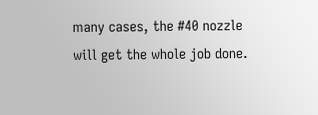many cases, the #40 nozzle will get the whole job done.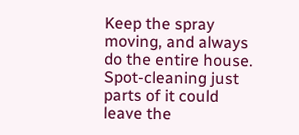Keep the spray moving, and always do the entire house. Spot-cleaning just parts of it could leave the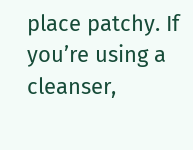place patchy. If you’re using a cleanser,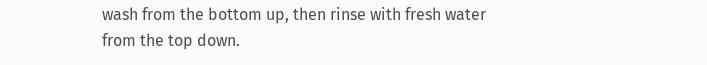wash from the bottom up, then rinse with fresh water from the top down.